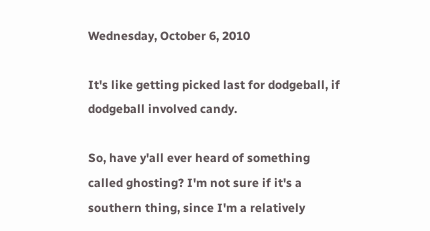Wednesday, October 6, 2010

It's like getting picked last for dodgeball, if dodgeball involved candy.

So, have y'all ever heard of something called ghosting? I'm not sure if it's a southern thing, since I'm a relatively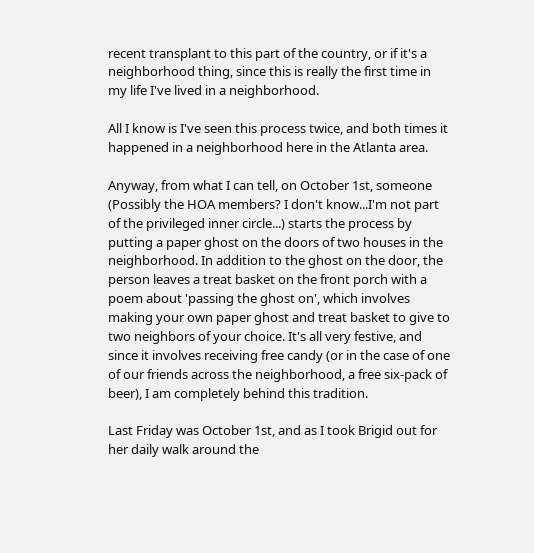recent transplant to this part of the country, or if it's a neighborhood thing, since this is really the first time in my life I've lived in a neighborhood.

All I know is I've seen this process twice, and both times it happened in a neighborhood here in the Atlanta area.

Anyway, from what I can tell, on October 1st, someone (Possibly the HOA members? I don't know...I'm not part of the privileged inner circle...) starts the process by putting a paper ghost on the doors of two houses in the neighborhood. In addition to the ghost on the door, the person leaves a treat basket on the front porch with a poem about 'passing the ghost on', which involves making your own paper ghost and treat basket to give to two neighbors of your choice. It's all very festive, and since it involves receiving free candy (or in the case of one of our friends across the neighborhood, a free six-pack of beer), I am completely behind this tradition.

Last Friday was October 1st, and as I took Brigid out for her daily walk around the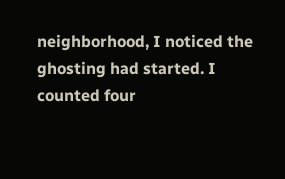neighborhood, I noticed the ghosting had started. I counted four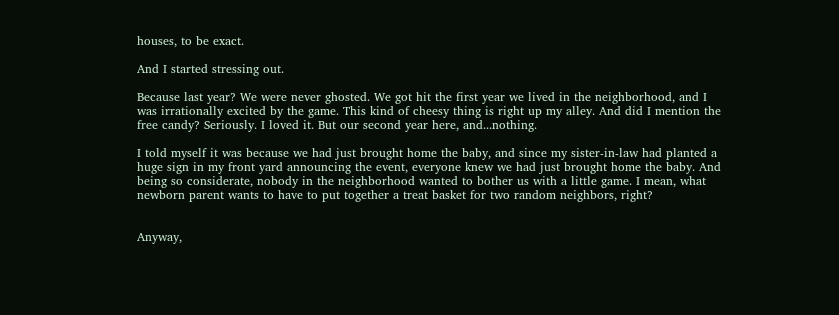houses, to be exact.

And I started stressing out.

Because last year? We were never ghosted. We got hit the first year we lived in the neighborhood, and I was irrationally excited by the game. This kind of cheesy thing is right up my alley. And did I mention the free candy? Seriously. I loved it. But our second year here, and...nothing.

I told myself it was because we had just brought home the baby, and since my sister-in-law had planted a huge sign in my front yard announcing the event, everyone knew we had just brought home the baby. And being so considerate, nobody in the neighborhood wanted to bother us with a little game. I mean, what newborn parent wants to have to put together a treat basket for two random neighbors, right?


Anyway,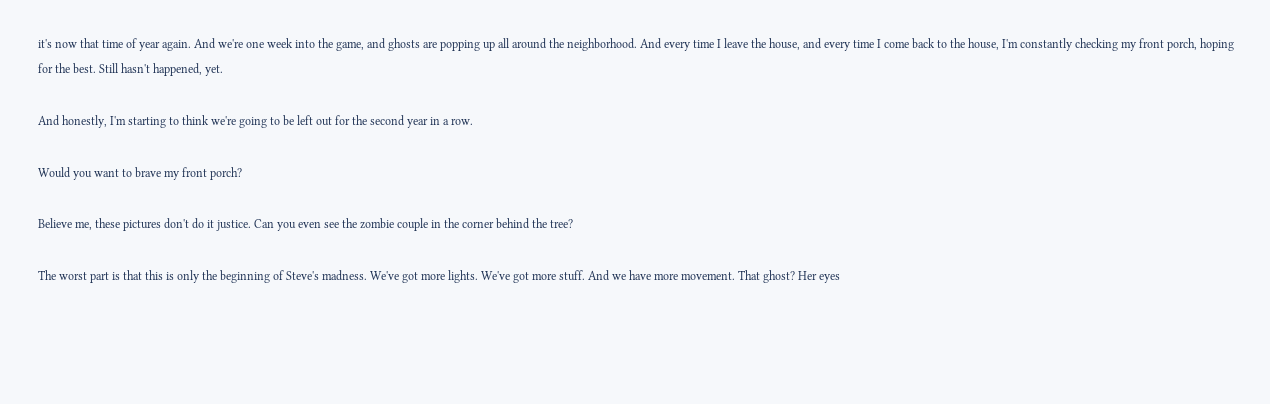it's now that time of year again. And we're one week into the game, and ghosts are popping up all around the neighborhood. And every time I leave the house, and every time I come back to the house, I'm constantly checking my front porch, hoping for the best. Still hasn't happened, yet.

And honestly, I'm starting to think we're going to be left out for the second year in a row.

Would you want to brave my front porch?

Believe me, these pictures don't do it justice. Can you even see the zombie couple in the corner behind the tree?

The worst part is that this is only the beginning of Steve's madness. We've got more lights. We've got more stuff. And we have more movement. That ghost? Her eyes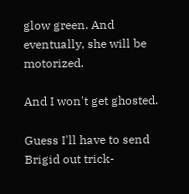glow green. And eventually, she will be motorized.

And I won't get ghosted.

Guess I'll have to send Brigid out trick-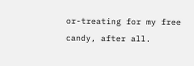or-treating for my free candy, after all.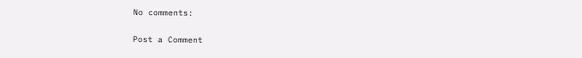No comments:

Post a Comment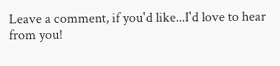Leave a comment, if you'd like...I'd love to hear from you!